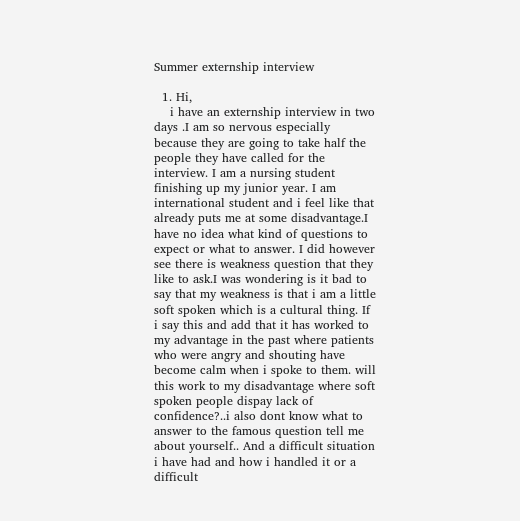Summer externship interview

  1. Hi,
    i have an externship interview in two days .I am so nervous especially because they are going to take half the people they have called for the interview. I am a nursing student finishing up my junior year. I am international student and i feel like that already puts me at some disadvantage.I have no idea what kind of questions to expect or what to answer. I did however see there is weakness question that they like to ask.I was wondering is it bad to say that my weakness is that i am a little soft spoken which is a cultural thing. If i say this and add that it has worked to my advantage in the past where patients who were angry and shouting have become calm when i spoke to them. will this work to my disadvantage where soft spoken people dispay lack of confidence?..i also dont know what to answer to the famous question tell me about yourself.. And a difficult situation i have had and how i handled it or a difficult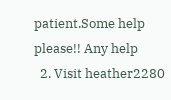patient.Some help please!! Any help
  2. Visit heather2280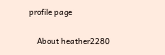profile page

    About heather2280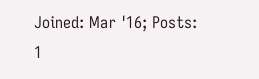Joined: Mar '16; Posts: 1